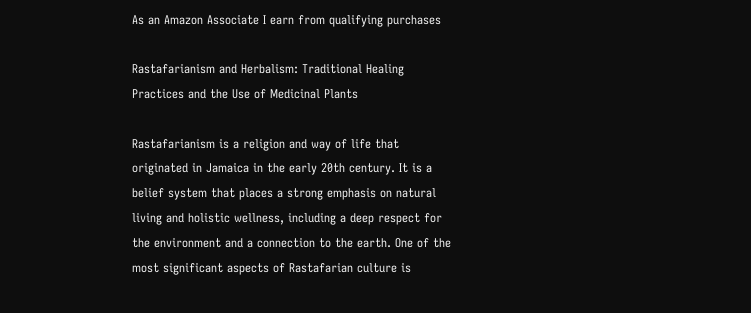As an Amazon Associate I earn from qualifying purchases

Rastafarianism and Herbalism: Traditional Healing Practices and the Use of Medicinal Plants

Rastafarianism is a religion and way of life that originated in Jamaica in the early 20th century. It is a belief system that places a strong emphasis on natural living and holistic wellness, including a deep respect for the environment and a connection to the earth. One of the most significant aspects of Rastafarian culture is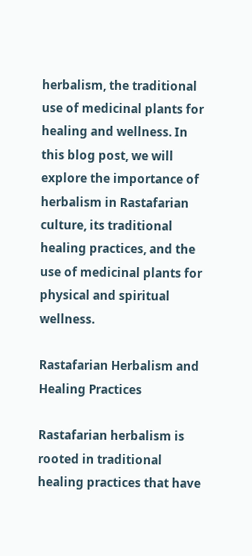herbalism, the traditional use of medicinal plants for healing and wellness. In this blog post, we will explore the importance of herbalism in Rastafarian culture, its traditional healing practices, and the use of medicinal plants for physical and spiritual wellness.

Rastafarian Herbalism and Healing Practices

Rastafarian herbalism is rooted in traditional healing practices that have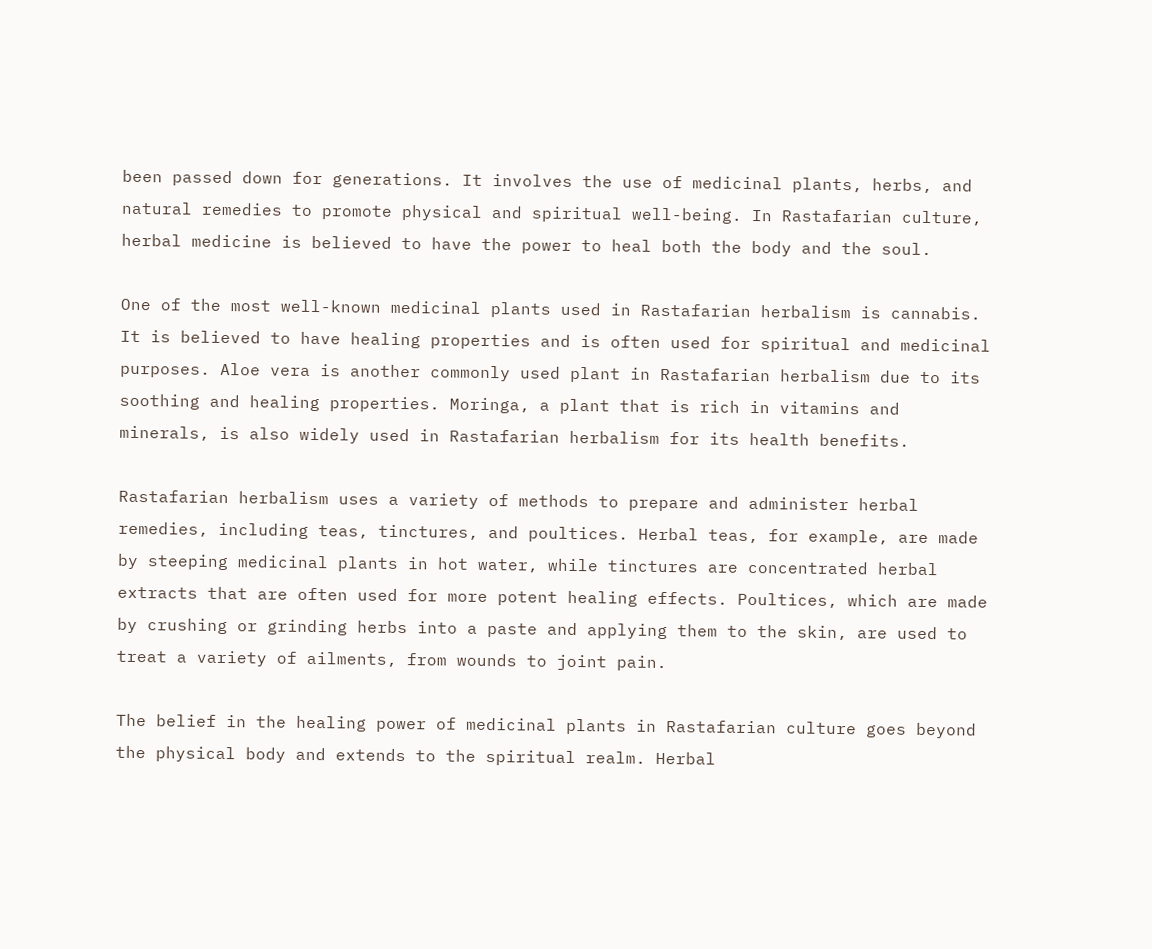been passed down for generations. It involves the use of medicinal plants, herbs, and natural remedies to promote physical and spiritual well-being. In Rastafarian culture, herbal medicine is believed to have the power to heal both the body and the soul.

One of the most well-known medicinal plants used in Rastafarian herbalism is cannabis. It is believed to have healing properties and is often used for spiritual and medicinal purposes. Aloe vera is another commonly used plant in Rastafarian herbalism due to its soothing and healing properties. Moringa, a plant that is rich in vitamins and minerals, is also widely used in Rastafarian herbalism for its health benefits.

Rastafarian herbalism uses a variety of methods to prepare and administer herbal remedies, including teas, tinctures, and poultices. Herbal teas, for example, are made by steeping medicinal plants in hot water, while tinctures are concentrated herbal extracts that are often used for more potent healing effects. Poultices, which are made by crushing or grinding herbs into a paste and applying them to the skin, are used to treat a variety of ailments, from wounds to joint pain.

The belief in the healing power of medicinal plants in Rastafarian culture goes beyond the physical body and extends to the spiritual realm. Herbal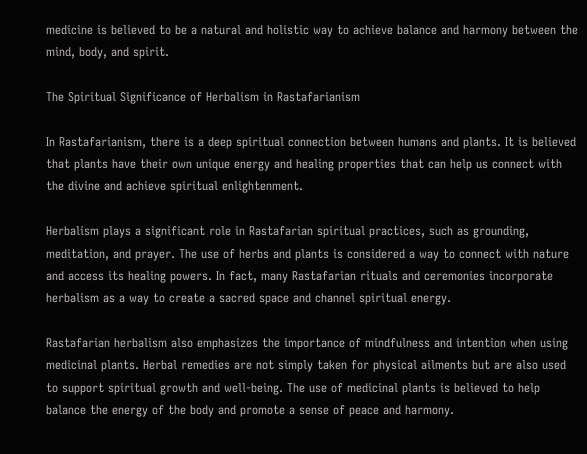medicine is believed to be a natural and holistic way to achieve balance and harmony between the mind, body, and spirit.

The Spiritual Significance of Herbalism in Rastafarianism

In Rastafarianism, there is a deep spiritual connection between humans and plants. It is believed that plants have their own unique energy and healing properties that can help us connect with the divine and achieve spiritual enlightenment.

Herbalism plays a significant role in Rastafarian spiritual practices, such as grounding, meditation, and prayer. The use of herbs and plants is considered a way to connect with nature and access its healing powers. In fact, many Rastafarian rituals and ceremonies incorporate herbalism as a way to create a sacred space and channel spiritual energy.

Rastafarian herbalism also emphasizes the importance of mindfulness and intention when using medicinal plants. Herbal remedies are not simply taken for physical ailments but are also used to support spiritual growth and well-being. The use of medicinal plants is believed to help balance the energy of the body and promote a sense of peace and harmony.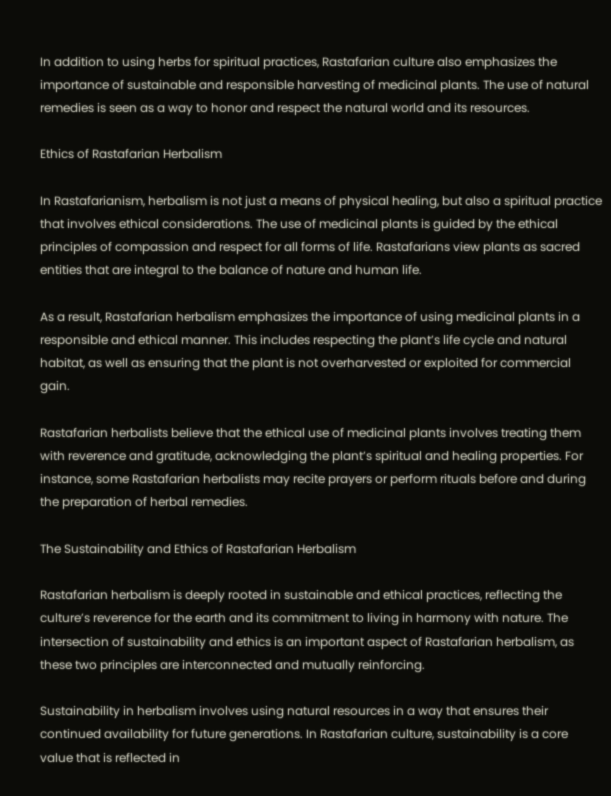In addition to using herbs for spiritual practices, Rastafarian culture also emphasizes the importance of sustainable and responsible harvesting of medicinal plants. The use of natural remedies is seen as a way to honor and respect the natural world and its resources.

Ethics of Rastafarian Herbalism

In Rastafarianism, herbalism is not just a means of physical healing, but also a spiritual practice that involves ethical considerations. The use of medicinal plants is guided by the ethical principles of compassion and respect for all forms of life. Rastafarians view plants as sacred entities that are integral to the balance of nature and human life.

As a result, Rastafarian herbalism emphasizes the importance of using medicinal plants in a responsible and ethical manner. This includes respecting the plant’s life cycle and natural habitat, as well as ensuring that the plant is not overharvested or exploited for commercial gain.

Rastafarian herbalists believe that the ethical use of medicinal plants involves treating them with reverence and gratitude, acknowledging the plant’s spiritual and healing properties. For instance, some Rastafarian herbalists may recite prayers or perform rituals before and during the preparation of herbal remedies.

The Sustainability and Ethics of Rastafarian Herbalism

Rastafarian herbalism is deeply rooted in sustainable and ethical practices, reflecting the culture’s reverence for the earth and its commitment to living in harmony with nature. The intersection of sustainability and ethics is an important aspect of Rastafarian herbalism, as these two principles are interconnected and mutually reinforcing.

Sustainability in herbalism involves using natural resources in a way that ensures their continued availability for future generations. In Rastafarian culture, sustainability is a core value that is reflected in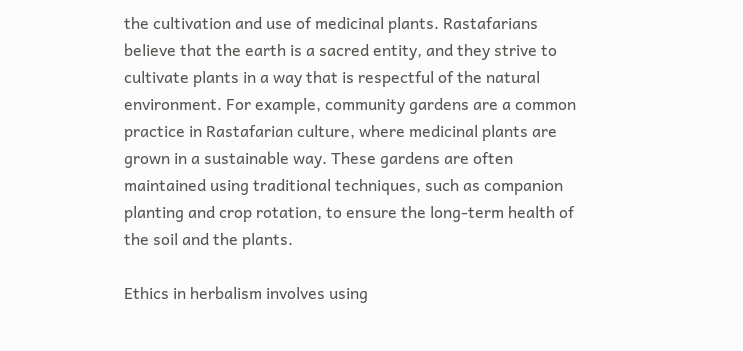the cultivation and use of medicinal plants. Rastafarians believe that the earth is a sacred entity, and they strive to cultivate plants in a way that is respectful of the natural environment. For example, community gardens are a common practice in Rastafarian culture, where medicinal plants are grown in a sustainable way. These gardens are often maintained using traditional techniques, such as companion planting and crop rotation, to ensure the long-term health of the soil and the plants.

Ethics in herbalism involves using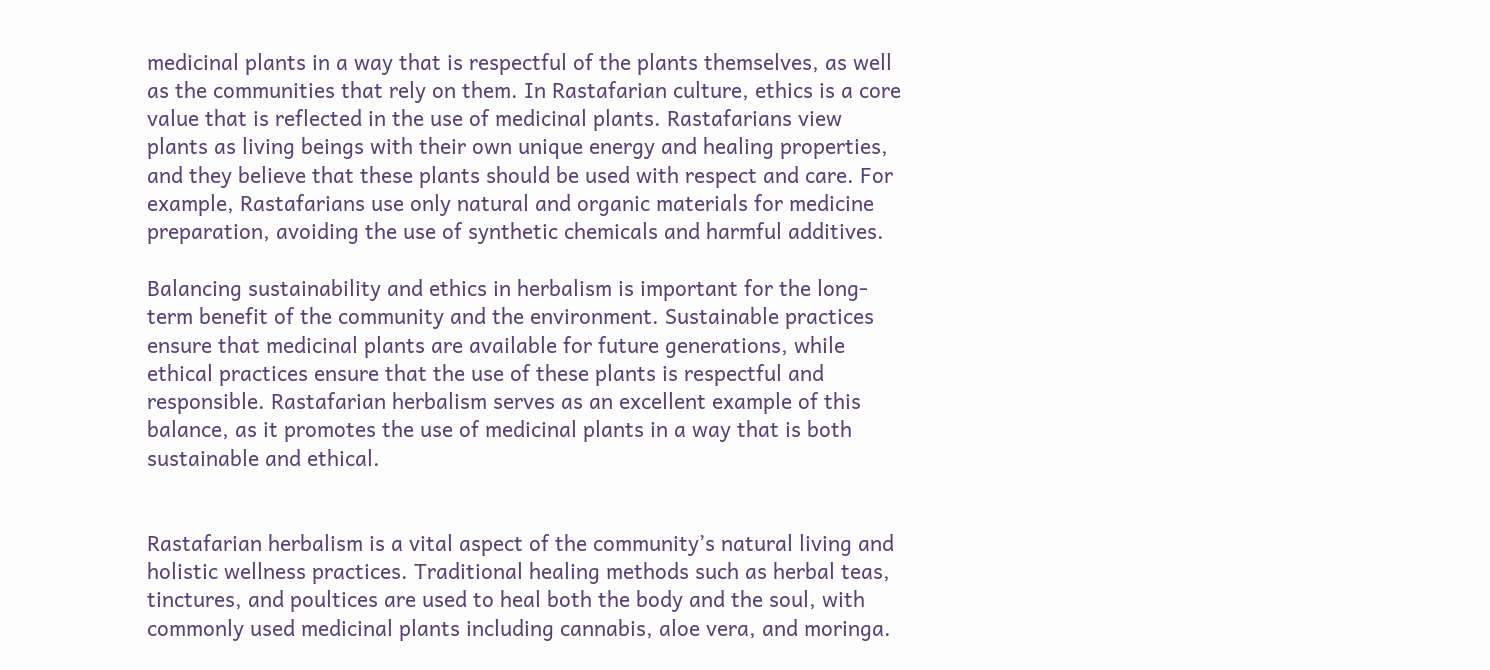medicinal plants in a way that is respectful of the plants themselves, as well as the communities that rely on them. In Rastafarian culture, ethics is a core value that is reflected in the use of medicinal plants. Rastafarians view plants as living beings with their own unique energy and healing properties, and they believe that these plants should be used with respect and care. For example, Rastafarians use only natural and organic materials for medicine preparation, avoiding the use of synthetic chemicals and harmful additives.

Balancing sustainability and ethics in herbalism is important for the long-term benefit of the community and the environment. Sustainable practices ensure that medicinal plants are available for future generations, while ethical practices ensure that the use of these plants is respectful and responsible. Rastafarian herbalism serves as an excellent example of this balance, as it promotes the use of medicinal plants in a way that is both sustainable and ethical.


Rastafarian herbalism is a vital aspect of the community’s natural living and holistic wellness practices. Traditional healing methods such as herbal teas, tinctures, and poultices are used to heal both the body and the soul, with commonly used medicinal plants including cannabis, aloe vera, and moringa.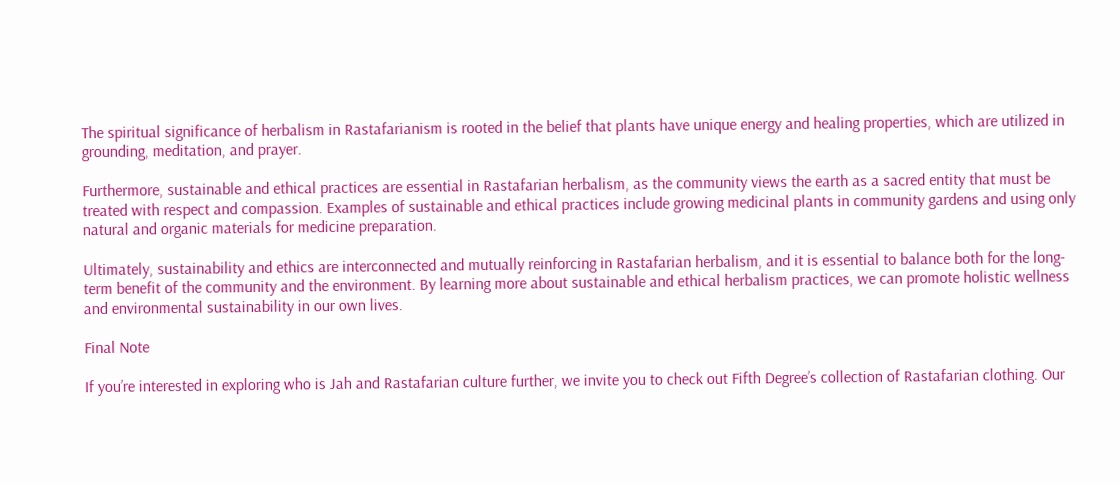The spiritual significance of herbalism in Rastafarianism is rooted in the belief that plants have unique energy and healing properties, which are utilized in grounding, meditation, and prayer.

Furthermore, sustainable and ethical practices are essential in Rastafarian herbalism, as the community views the earth as a sacred entity that must be treated with respect and compassion. Examples of sustainable and ethical practices include growing medicinal plants in community gardens and using only natural and organic materials for medicine preparation.

Ultimately, sustainability and ethics are interconnected and mutually reinforcing in Rastafarian herbalism, and it is essential to balance both for the long-term benefit of the community and the environment. By learning more about sustainable and ethical herbalism practices, we can promote holistic wellness and environmental sustainability in our own lives.

Final Note

If you’re interested in exploring who is Jah and Rastafarian culture further, we invite you to check out Fifth Degree’s collection of Rastafarian clothing. Our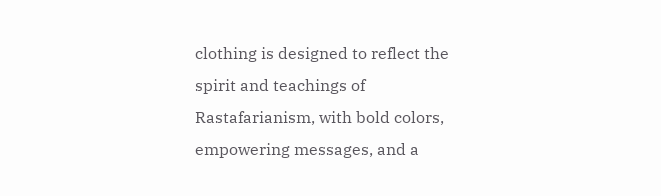clothing is designed to reflect the spirit and teachings of Rastafarianism, with bold colors, empowering messages, and a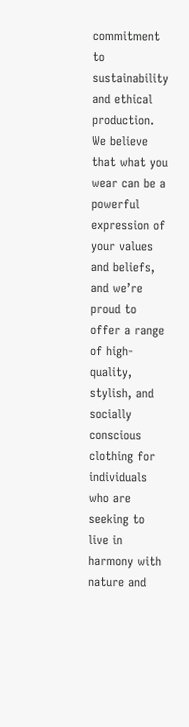commitment to sustainability and ethical production. We believe that what you wear can be a powerful expression of your values and beliefs, and we’re proud to offer a range of high-quality, stylish, and socially conscious clothing for individuals who are seeking to live in harmony with nature and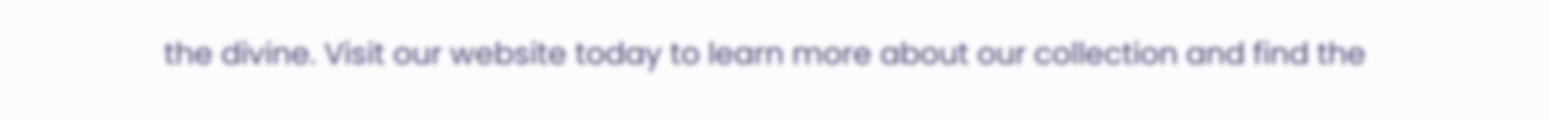the divine. Visit our website today to learn more about our collection and find the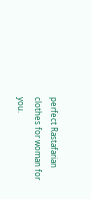perfect Rastafarian clothes for woman for you.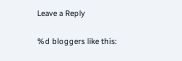Leave a Reply

%d bloggers like this: